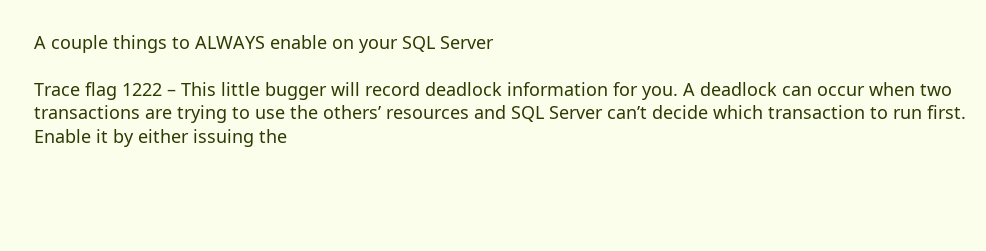A couple things to ALWAYS enable on your SQL Server

Trace flag 1222 – This little bugger will record deadlock information for you. A deadlock can occur when two transactions are trying to use the others’ resources and SQL Server can’t decide which transaction to run first. Enable it by either issuing the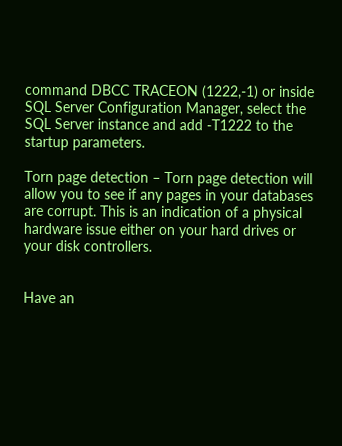command DBCC TRACEON (1222,-1) or inside SQL Server Configuration Manager, select the SQL Server instance and add -T1222 to the startup parameters.

Torn page detection – Torn page detection will allow you to see if any pages in your databases are corrupt. This is an indication of a physical hardware issue either on your hard drives or your disk controllers.


Have an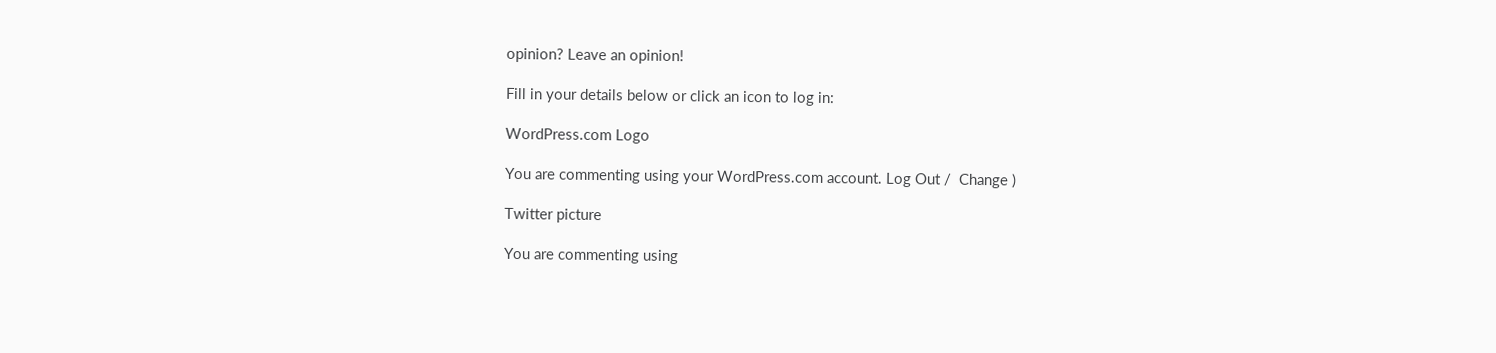opinion? Leave an opinion!

Fill in your details below or click an icon to log in:

WordPress.com Logo

You are commenting using your WordPress.com account. Log Out /  Change )

Twitter picture

You are commenting using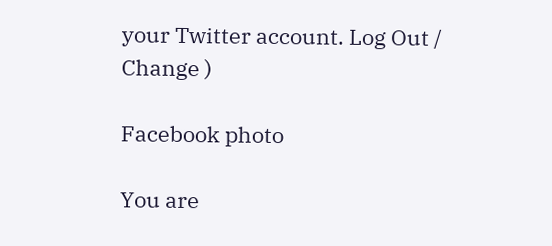your Twitter account. Log Out /  Change )

Facebook photo

You are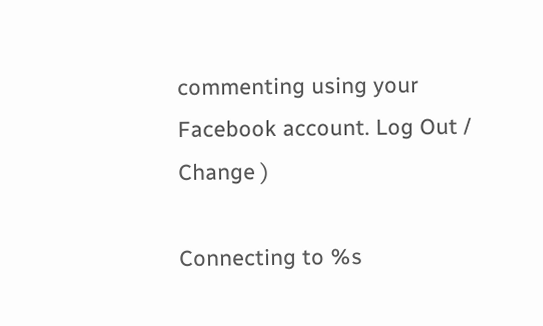commenting using your Facebook account. Log Out /  Change )

Connecting to %s